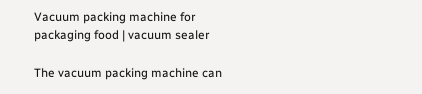Vacuum packing machine for packaging food | vacuum sealer

The vacuum packing machine can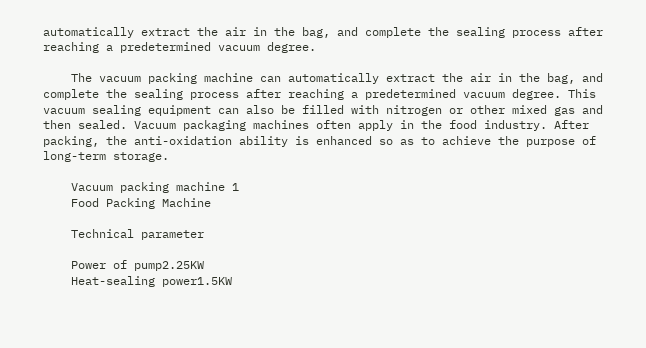automatically extract the air in the bag, and complete the sealing process after reaching a predetermined vacuum degree.

    The vacuum packing machine can automatically extract the air in the bag, and complete the sealing process after reaching a predetermined vacuum degree. This vacuum sealing equipment can also be filled with nitrogen or other mixed gas and then sealed. Vacuum packaging machines often apply in the food industry. After packing, the anti-oxidation ability is enhanced so as to achieve the purpose of long-term storage.

    Vacuum packing machine 1
    Food Packing Machine

    Technical parameter

    Power of pump2.25KW
    Heat-sealing power1.5KW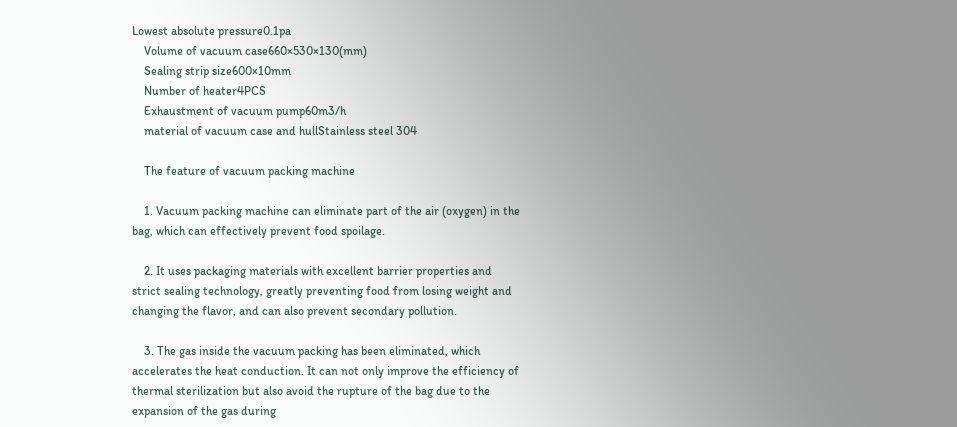Lowest absolute pressure0.1pa
    Volume of vacuum case660×530×130(mm)
    Sealing strip size600×10mm
    Number of heater4PCS
    Exhaustment of vacuum pump60m3/h
    material of vacuum case and hullStainless steel 304

    The feature of vacuum packing machine

    1. Vacuum packing machine can eliminate part of the air (oxygen) in the bag, which can effectively prevent food spoilage.

    2. It uses packaging materials with excellent barrier properties and strict sealing technology, greatly preventing food from losing weight and changing the flavor, and can also prevent secondary pollution.

    3. The gas inside the vacuum packing has been eliminated, which accelerates the heat conduction. It can not only improve the efficiency of thermal sterilization but also avoid the rupture of the bag due to the expansion of the gas during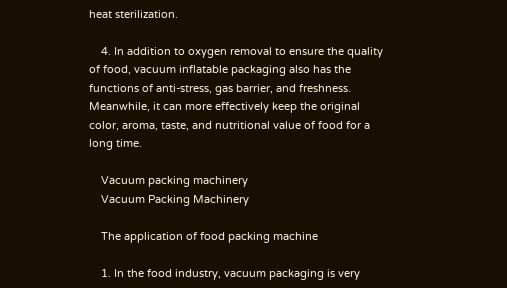heat sterilization.

    4. In addition to oxygen removal to ensure the quality of food, vacuum inflatable packaging also has the functions of anti-stress, gas barrier, and freshness. Meanwhile, it can more effectively keep the original color, aroma, taste, and nutritional value of food for a long time.

    Vacuum packing machinery
    Vacuum Packing Machinery

    The application of food packing machine

    1. In the food industry, vacuum packaging is very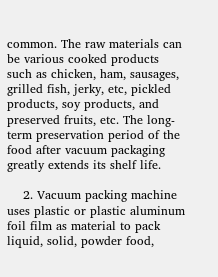common. The raw materials can be various cooked products such as chicken, ham, sausages, grilled fish, jerky, etc, pickled products, soy products, and preserved fruits, etc. The long-term preservation period of the food after vacuum packaging greatly extends its shelf life.

    2. Vacuum packing machine uses plastic or plastic aluminum foil film as material to pack liquid, solid, powder food,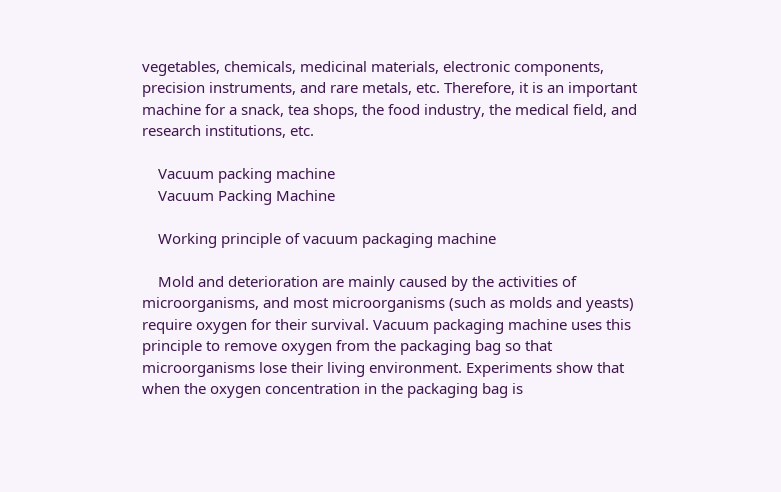vegetables, chemicals, medicinal materials, electronic components, precision instruments, and rare metals, etc. Therefore, it is an important machine for a snack, tea shops, the food industry, the medical field, and research institutions, etc.

    Vacuum packing machine
    Vacuum Packing Machine

    Working principle of vacuum packaging machine

    Mold and deterioration are mainly caused by the activities of microorganisms, and most microorganisms (such as molds and yeasts) require oxygen for their survival. Vacuum packaging machine uses this principle to remove oxygen from the packaging bag so that microorganisms lose their living environment. Experiments show that when the oxygen concentration in the packaging bag is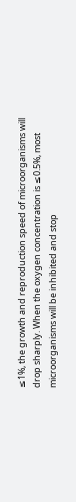≤1%, the growth and reproduction speed of microorganisms will drop sharply. When the oxygen concentration is ≤0.5%, most microorganisms will be inhibited and stop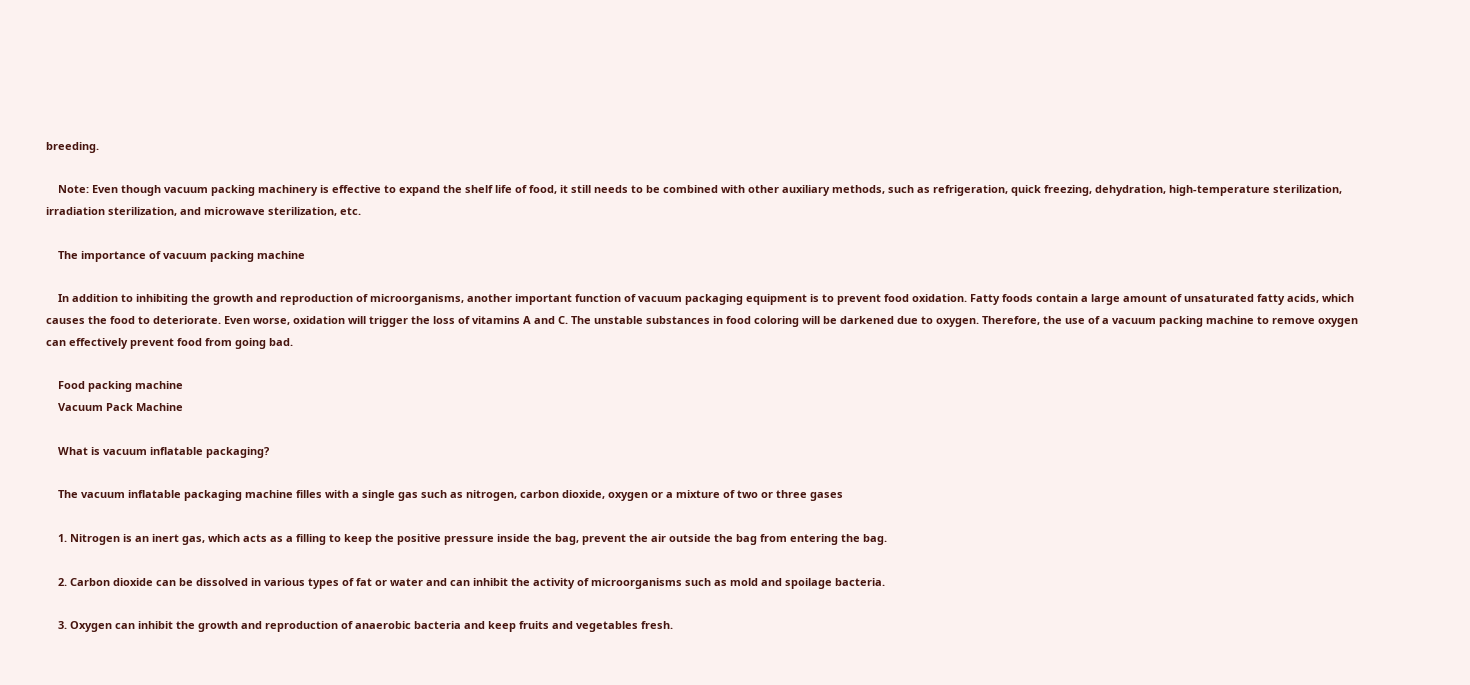breeding.

    Note: Even though vacuum packing machinery is effective to expand the shelf life of food, it still needs to be combined with other auxiliary methods, such as refrigeration, quick freezing, dehydration, high-temperature sterilization, irradiation sterilization, and microwave sterilization, etc.

    The importance of vacuum packing machine

    In addition to inhibiting the growth and reproduction of microorganisms, another important function of vacuum packaging equipment is to prevent food oxidation. Fatty foods contain a large amount of unsaturated fatty acids, which causes the food to deteriorate. Even worse, oxidation will trigger the loss of vitamins A and C. The unstable substances in food coloring will be darkened due to oxygen. Therefore, the use of a vacuum packing machine to remove oxygen can effectively prevent food from going bad.

    Food packing machine
    Vacuum Pack Machine

    What is vacuum inflatable packaging?

    The vacuum inflatable packaging machine filles with a single gas such as nitrogen, carbon dioxide, oxygen or a mixture of two or three gases

    1. Nitrogen is an inert gas, which acts as a filling to keep the positive pressure inside the bag, prevent the air outside the bag from entering the bag.

    2. Carbon dioxide can be dissolved in various types of fat or water and can inhibit the activity of microorganisms such as mold and spoilage bacteria.

    3. Oxygen can inhibit the growth and reproduction of anaerobic bacteria and keep fruits and vegetables fresh.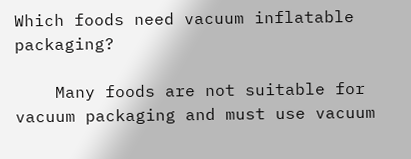Which foods need vacuum inflatable packaging?

    Many foods are not suitable for vacuum packaging and must use vacuum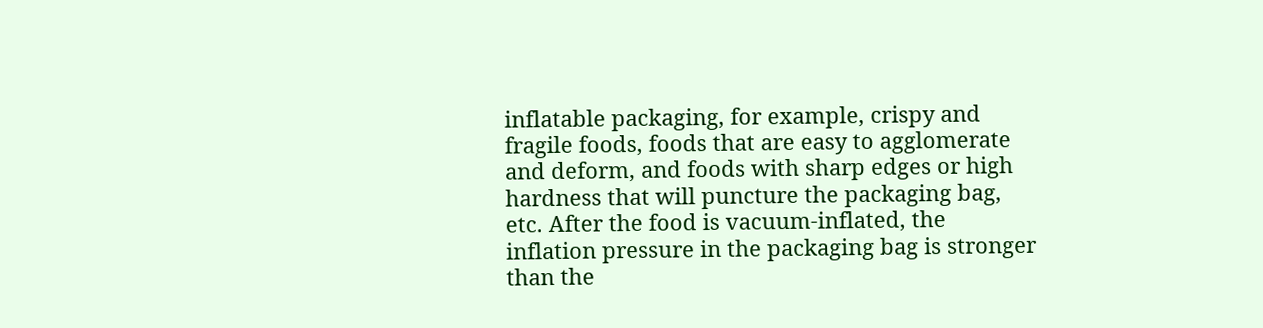inflatable packaging, for example, crispy and fragile foods, foods that are easy to agglomerate and deform, and foods with sharp edges or high hardness that will puncture the packaging bag, etc. After the food is vacuum-inflated, the inflation pressure in the packaging bag is stronger than the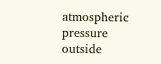atmospheric pressure outside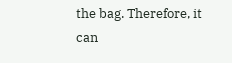the bag. Therefore, it can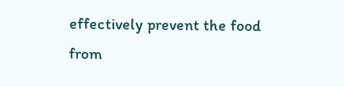effectively prevent the food from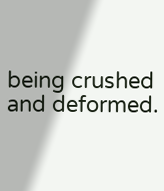being crushed and deformed.